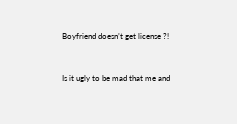Boyfriend doesn’t get license ?!


Is it ugly to be mad that me and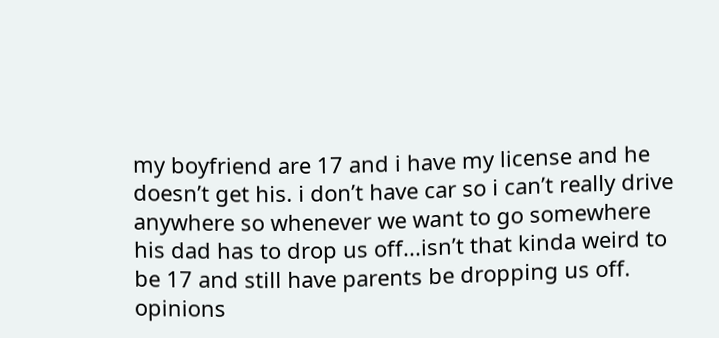my boyfriend are 17 and i have my license and he doesn’t get his. i don’t have car so i can’t really drive anywhere so whenever we want to go somewhere his dad has to drop us off...isn’t that kinda weird to be 17 and still have parents be dropping us off. opinions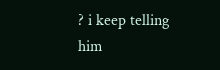? i keep telling him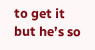to get it but he’s so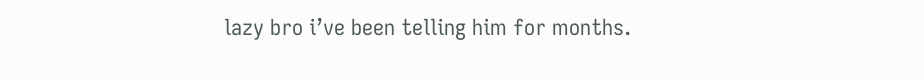lazy bro i’ve been telling him for months.